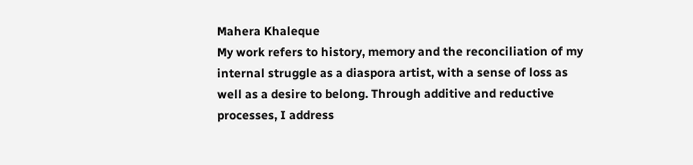Mahera Khaleque
My work refers to history, memory and the reconciliation of my internal struggle as a diaspora artist, with a sense of loss as well as a desire to belong. Through additive and reductive processes, I address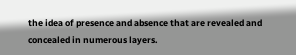the idea of presence and absence that are revealed and concealed in numerous layers.